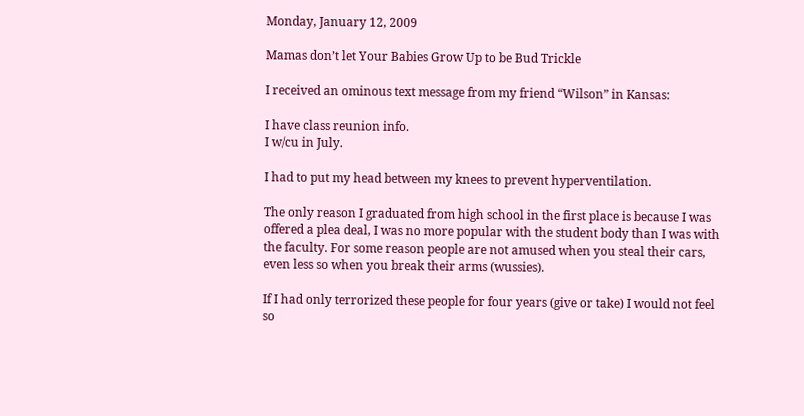Monday, January 12, 2009

Mamas don’t let Your Babies Grow Up to be Bud Trickle

I received an ominous text message from my friend “Wilson” in Kansas:

I have class reunion info.
I w/cu in July.

I had to put my head between my knees to prevent hyperventilation.

The only reason I graduated from high school in the first place is because I was offered a plea deal, I was no more popular with the student body than I was with the faculty. For some reason people are not amused when you steal their cars, even less so when you break their arms (wussies).

If I had only terrorized these people for four years (give or take) I would not feel so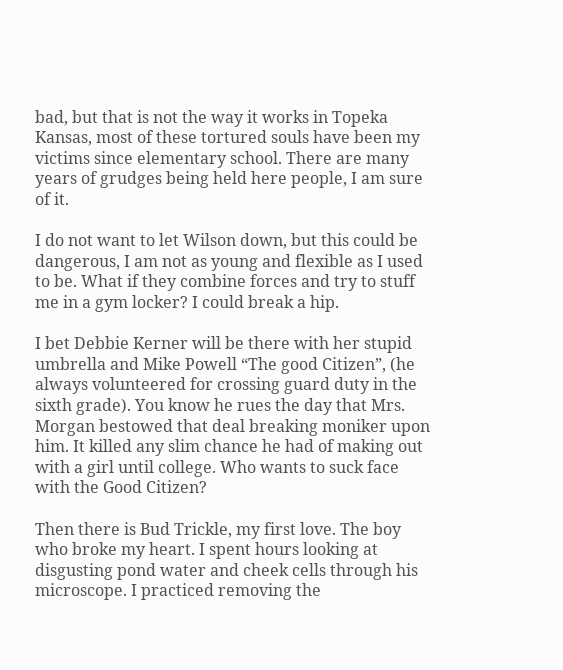bad, but that is not the way it works in Topeka Kansas, most of these tortured souls have been my victims since elementary school. There are many years of grudges being held here people, I am sure of it.

I do not want to let Wilson down, but this could be dangerous, I am not as young and flexible as I used to be. What if they combine forces and try to stuff me in a gym locker? I could break a hip.

I bet Debbie Kerner will be there with her stupid umbrella and Mike Powell “The good Citizen”, (he always volunteered for crossing guard duty in the sixth grade). You know he rues the day that Mrs. Morgan bestowed that deal breaking moniker upon him. It killed any slim chance he had of making out with a girl until college. Who wants to suck face with the Good Citizen?

Then there is Bud Trickle, my first love. The boy who broke my heart. I spent hours looking at disgusting pond water and cheek cells through his microscope. I practiced removing the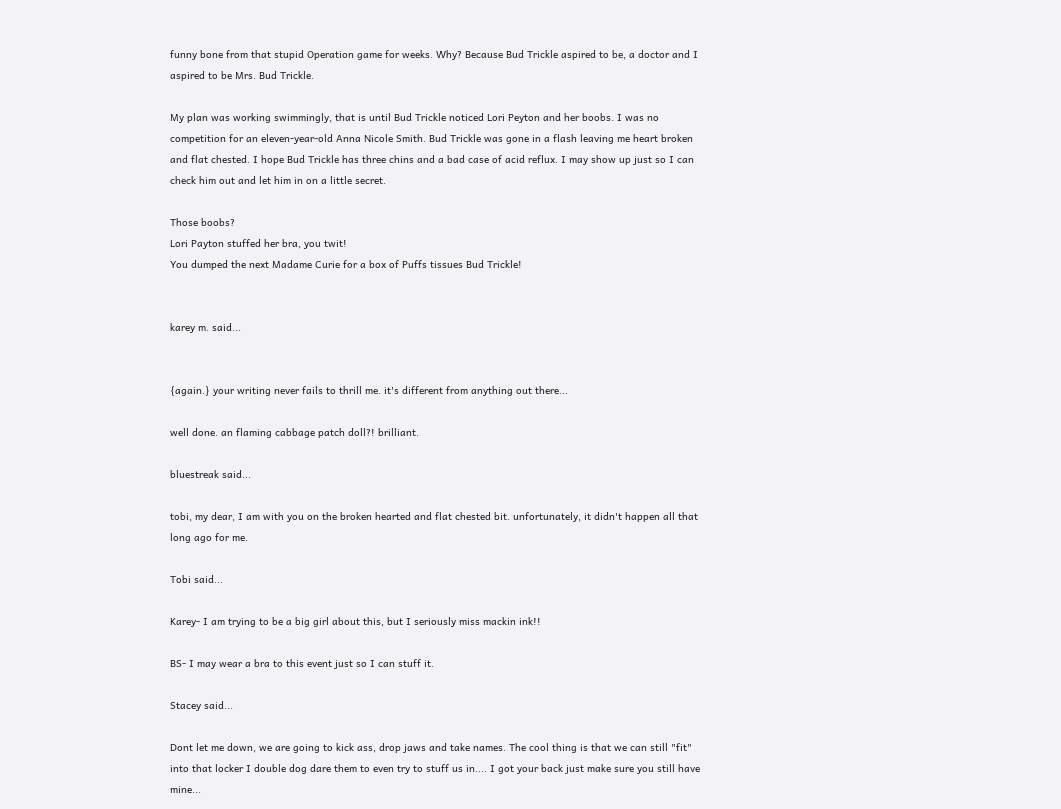funny bone from that stupid Operation game for weeks. Why? Because Bud Trickle aspired to be, a doctor and I aspired to be Mrs. Bud Trickle.

My plan was working swimmingly, that is until Bud Trickle noticed Lori Peyton and her boobs. I was no competition for an eleven-year-old Anna Nicole Smith. Bud Trickle was gone in a flash leaving me heart broken and flat chested. I hope Bud Trickle has three chins and a bad case of acid reflux. I may show up just so I can check him out and let him in on a little secret.

Those boobs?
Lori Payton stuffed her bra, you twit!
You dumped the next Madame Curie for a box of Puffs tissues Bud Trickle!


karey m. said...


{again.} your writing never fails to thrill me. it's different from anything out there...

well done. an flaming cabbage patch doll?! brilliant.

bluestreak said...

tobi, my dear, I am with you on the broken hearted and flat chested bit. unfortunately, it didn't happen all that long ago for me.

Tobi said...

Karey- I am trying to be a big girl about this, but I seriously miss mackin ink!!

BS- I may wear a bra to this event just so I can stuff it.

Stacey said...

Dont let me down, we are going to kick ass, drop jaws and take names. The cool thing is that we can still "fit" into that locker I double dog dare them to even try to stuff us in.... I got your back just make sure you still have mine...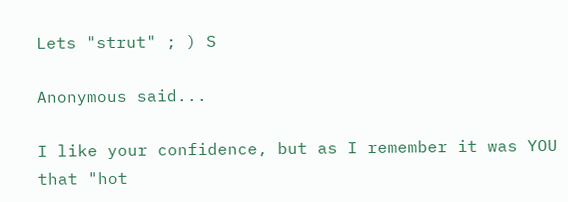Lets "strut" ; ) S

Anonymous said...

I like your confidence, but as I remember it was YOU that "hot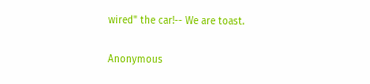wired" the car!-- We are toast.

Anonymous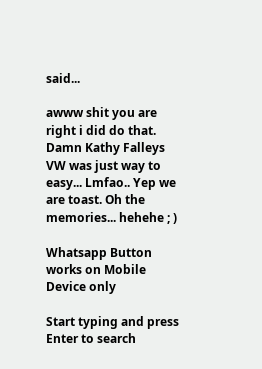said...

awww shit you are right i did do that. Damn Kathy Falleys VW was just way to easy... Lmfao.. Yep we are toast. Oh the memories... hehehe ; )

Whatsapp Button works on Mobile Device only

Start typing and press Enter to search